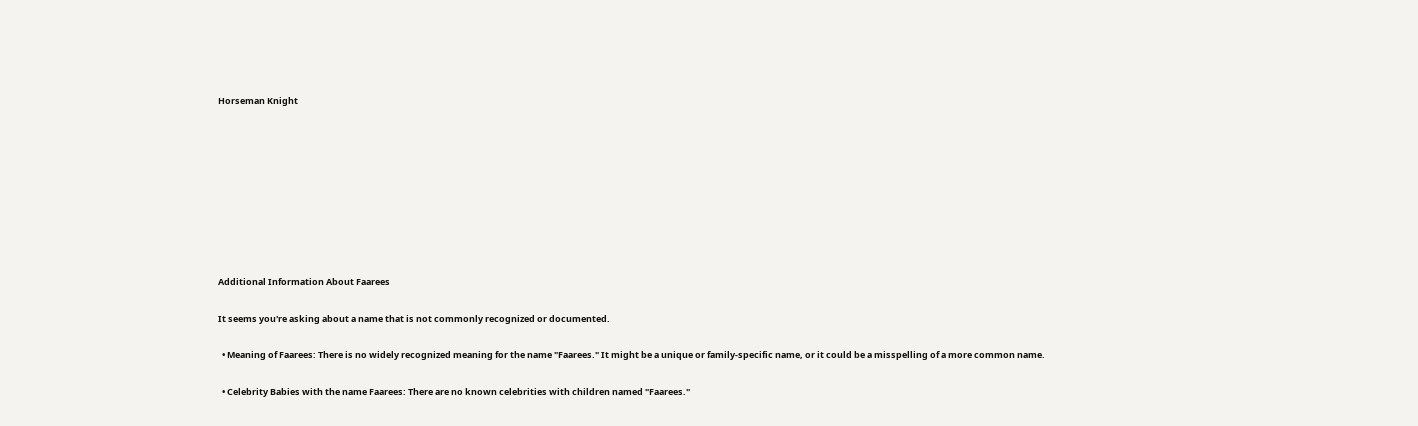Horseman Knight









Additional Information About Faarees

It seems you're asking about a name that is not commonly recognized or documented.

  • Meaning of Faarees: There is no widely recognized meaning for the name "Faarees." It might be a unique or family-specific name, or it could be a misspelling of a more common name.

  • Celebrity Babies with the name Faarees: There are no known celebrities with children named "Faarees."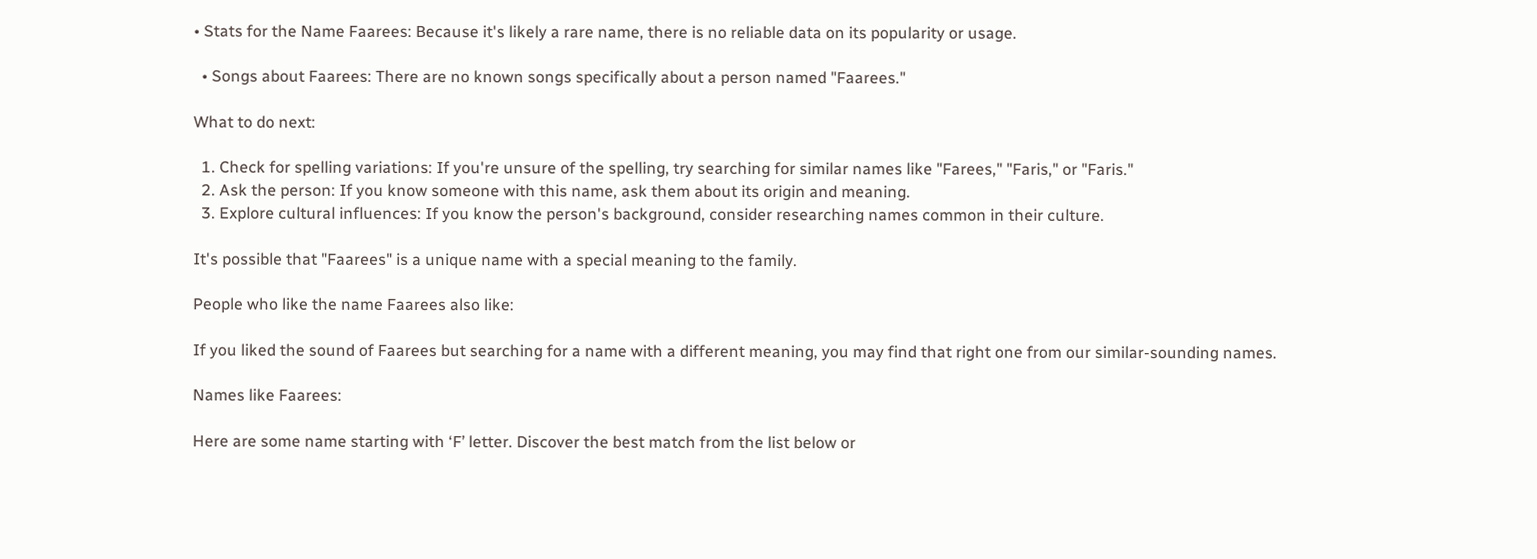• Stats for the Name Faarees: Because it's likely a rare name, there is no reliable data on its popularity or usage.

  • Songs about Faarees: There are no known songs specifically about a person named "Faarees."

What to do next:

  1. Check for spelling variations: If you're unsure of the spelling, try searching for similar names like "Farees," "Faris," or "Faris."
  2. Ask the person: If you know someone with this name, ask them about its origin and meaning.
  3. Explore cultural influences: If you know the person's background, consider researching names common in their culture.

It's possible that "Faarees" is a unique name with a special meaning to the family.

People who like the name Faarees also like:

If you liked the sound of Faarees but searching for a name with a different meaning, you may find that right one from our similar-sounding names.

Names like Faarees:

Here are some name starting with ‘F’ letter. Discover the best match from the list below or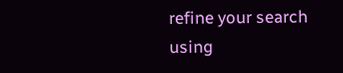refine your search using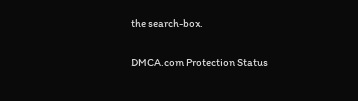the search-box.

DMCA.com Protection Status